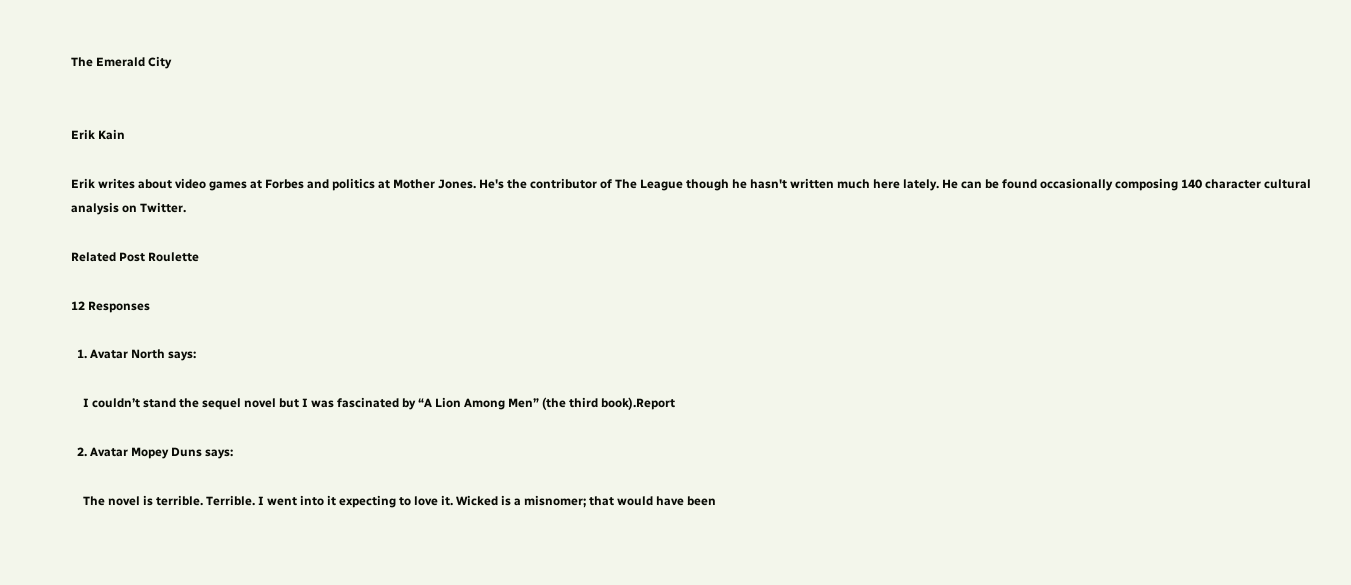The Emerald City


Erik Kain

Erik writes about video games at Forbes and politics at Mother Jones. He's the contributor of The League though he hasn't written much here lately. He can be found occasionally composing 140 character cultural analysis on Twitter.

Related Post Roulette

12 Responses

  1. Avatar North says:

    I couldn’t stand the sequel novel but I was fascinated by “A Lion Among Men” (the third book).Report

  2. Avatar Mopey Duns says:

    The novel is terrible. Terrible. I went into it expecting to love it. Wicked is a misnomer; that would have been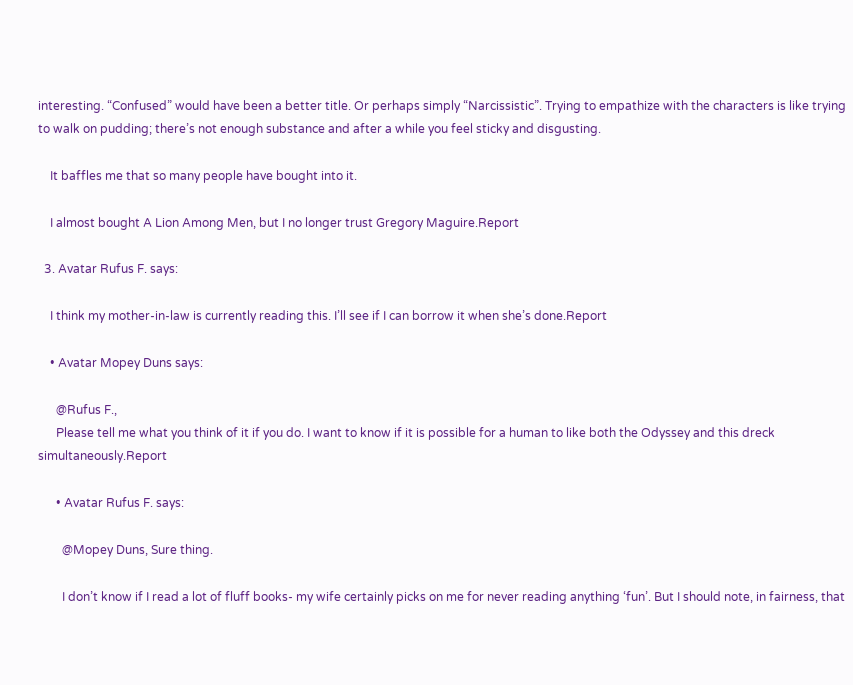interesting. “Confused” would have been a better title. Or perhaps simply “Narcissistic”. Trying to empathize with the characters is like trying to walk on pudding; there’s not enough substance and after a while you feel sticky and disgusting.

    It baffles me that so many people have bought into it.

    I almost bought A Lion Among Men, but I no longer trust Gregory Maguire.Report

  3. Avatar Rufus F. says:

    I think my mother-in-law is currently reading this. I’ll see if I can borrow it when she’s done.Report

    • Avatar Mopey Duns says:

      @Rufus F.,
      Please tell me what you think of it if you do. I want to know if it is possible for a human to like both the Odyssey and this dreck simultaneously.Report

      • Avatar Rufus F. says:

        @Mopey Duns, Sure thing.

        I don’t know if I read a lot of fluff books- my wife certainly picks on me for never reading anything ‘fun’. But I should note, in fairness, that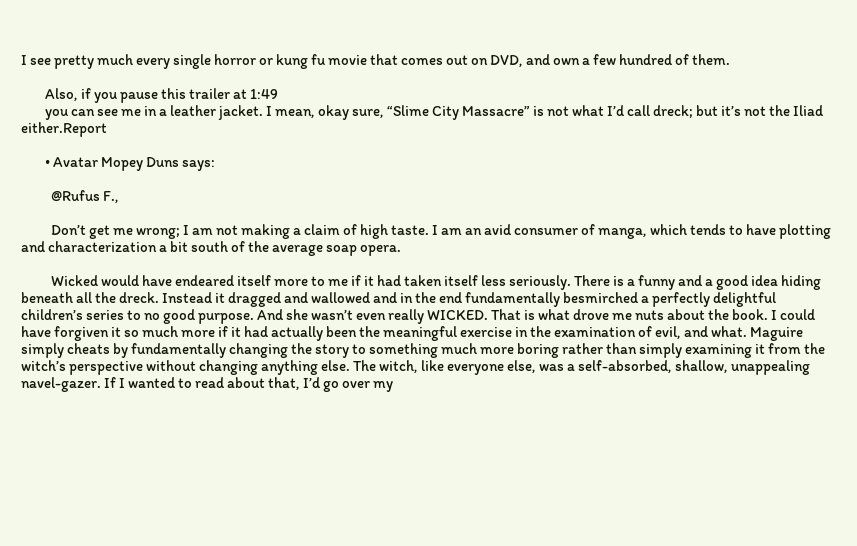I see pretty much every single horror or kung fu movie that comes out on DVD, and own a few hundred of them.

        Also, if you pause this trailer at 1:49
        you can see me in a leather jacket. I mean, okay sure, “Slime City Massacre” is not what I’d call dreck; but it’s not the Iliad either.Report

        • Avatar Mopey Duns says:

          @Rufus F.,

          Don’t get me wrong; I am not making a claim of high taste. I am an avid consumer of manga, which tends to have plotting and characterization a bit south of the average soap opera.

          Wicked would have endeared itself more to me if it had taken itself less seriously. There is a funny and a good idea hiding beneath all the dreck. Instead it dragged and wallowed and in the end fundamentally besmirched a perfectly delightful children’s series to no good purpose. And she wasn’t even really WICKED. That is what drove me nuts about the book. I could have forgiven it so much more if it had actually been the meaningful exercise in the examination of evil, and what. Maguire simply cheats by fundamentally changing the story to something much more boring rather than simply examining it from the witch’s perspective without changing anything else. The witch, like everyone else, was a self-absorbed, shallow, unappealing navel-gazer. If I wanted to read about that, I’d go over my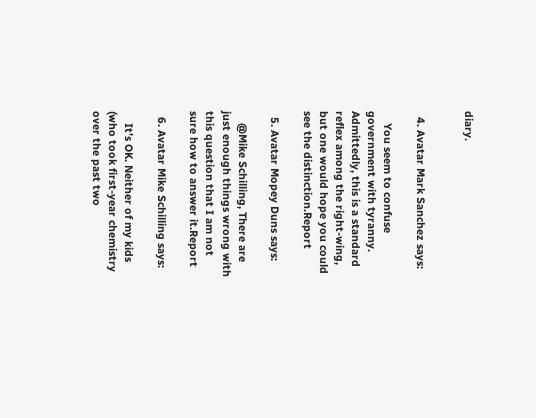diary.


  4. Avatar Mark Sanchez says:

    You seem to confuse government with tyranny. Admittedly, this is a standard reflex among the right-wing, but one would hope you could see the distinction.Report

  5. Avatar Mopey Duns says:

    @Mike Schilling, There are just enough things wrong with this question that I am not sure how to answer it.Report

  6. Avatar Mike Schilling says:

    It’s OK. Neither of my kids (who took first-year chemistry over the past two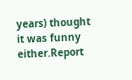years) thought it was funny either.Report